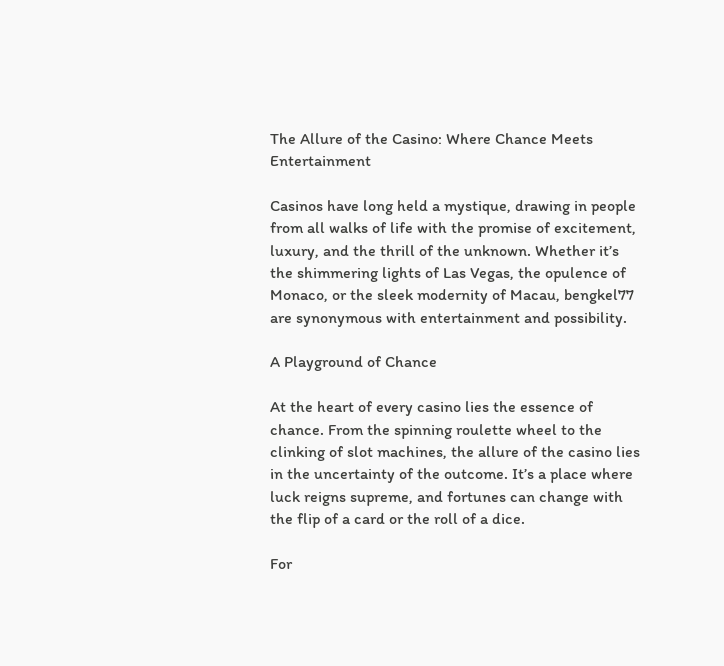The Allure of the Casino: Where Chance Meets Entertainment

Casinos have long held a mystique, drawing in people from all walks of life with the promise of excitement, luxury, and the thrill of the unknown. Whether it’s the shimmering lights of Las Vegas, the opulence of Monaco, or the sleek modernity of Macau, bengkel77 are synonymous with entertainment and possibility.

A Playground of Chance

At the heart of every casino lies the essence of chance. From the spinning roulette wheel to the clinking of slot machines, the allure of the casino lies in the uncertainty of the outcome. It’s a place where luck reigns supreme, and fortunes can change with the flip of a card or the roll of a dice.

For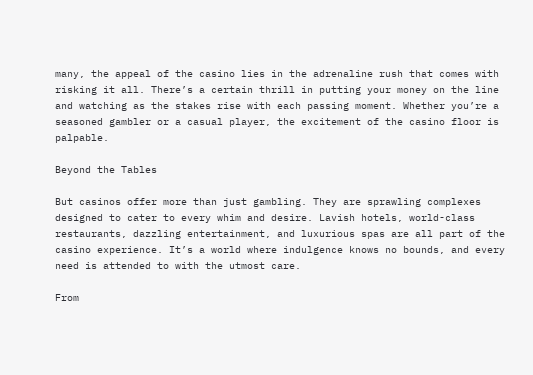many, the appeal of the casino lies in the adrenaline rush that comes with risking it all. There’s a certain thrill in putting your money on the line and watching as the stakes rise with each passing moment. Whether you’re a seasoned gambler or a casual player, the excitement of the casino floor is palpable.

Beyond the Tables

But casinos offer more than just gambling. They are sprawling complexes designed to cater to every whim and desire. Lavish hotels, world-class restaurants, dazzling entertainment, and luxurious spas are all part of the casino experience. It’s a world where indulgence knows no bounds, and every need is attended to with the utmost care.

From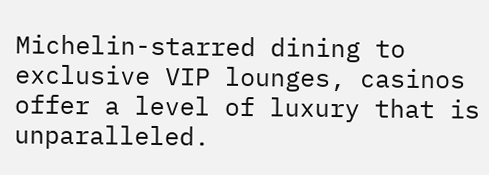Michelin-starred dining to exclusive VIP lounges, casinos offer a level of luxury that is unparalleled.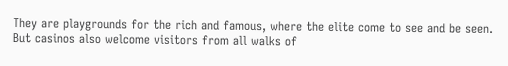They are playgrounds for the rich and famous, where the elite come to see and be seen. But casinos also welcome visitors from all walks of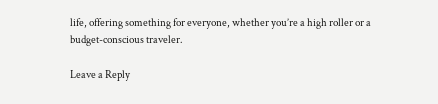life, offering something for everyone, whether you’re a high roller or a budget-conscious traveler.

Leave a Reply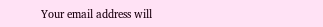Your email address will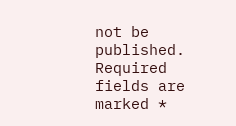not be published. Required fields are marked *